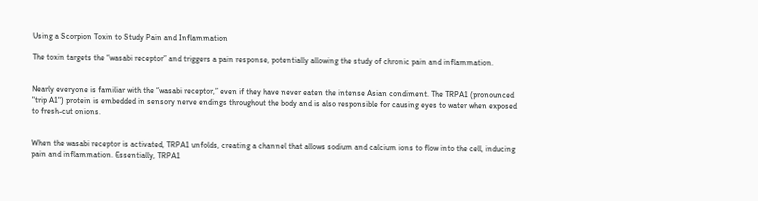Using a Scorpion Toxin to Study Pain and Inflammation

The toxin targets the “wasabi receptor” and triggers a pain response, potentially allowing the study of chronic pain and inflammation.


Nearly everyone is familiar with the “wasabi receptor,” even if they have never eaten the intense Asian condiment. The TRPA1 (pronounced "trip A1") protein is embedded in sensory nerve endings throughout the body and is also responsible for causing eyes to water when exposed to fresh-cut onions.


When the wasabi receptor is activated, TRPA1 unfolds, creating a channel that allows sodium and calcium ions to flow into the cell, inducing pain and inflammation. Essentially, TRPA1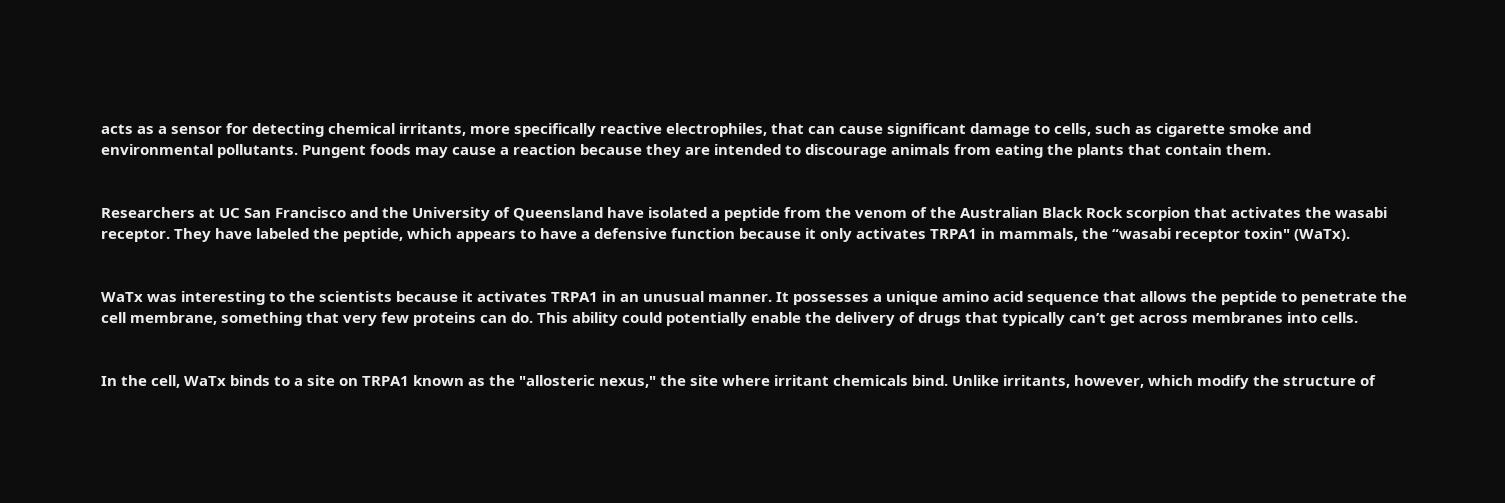acts as a sensor for detecting chemical irritants, more specifically reactive electrophiles, that can cause significant damage to cells, such as cigarette smoke and environmental pollutants. Pungent foods may cause a reaction because they are intended to discourage animals from eating the plants that contain them.


Researchers at UC San Francisco and the University of Queensland have isolated a peptide from the venom of the Australian Black Rock scorpion that activates the wasabi receptor. They have labeled the peptide, which appears to have a defensive function because it only activates TRPA1 in mammals, the “wasabi receptor toxin" (WaTx).


WaTx was interesting to the scientists because it activates TRPA1 in an unusual manner. It possesses a unique amino acid sequence that allows the peptide to penetrate the cell membrane, something that very few proteins can do. This ability could potentially enable the delivery of drugs that typically can’t get across membranes into cells.


In the cell, WaTx binds to a site on TRPA1 known as the "allosteric nexus," the site where irritant chemicals bind. Unlike irritants, however, which modify the structure of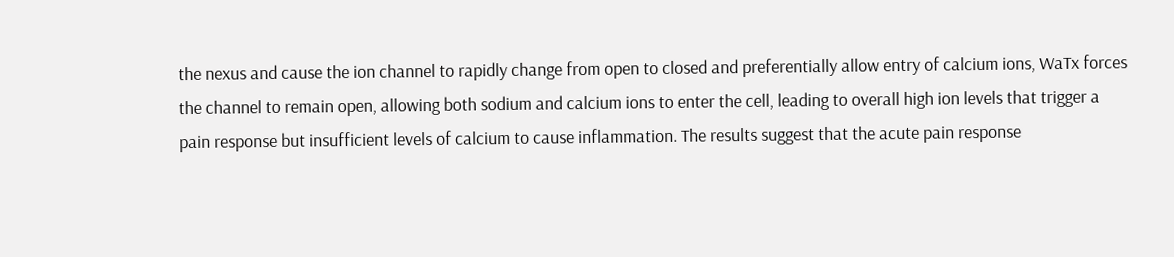the nexus and cause the ion channel to rapidly change from open to closed and preferentially allow entry of calcium ions, WaTx forces the channel to remain open, allowing both sodium and calcium ions to enter the cell, leading to overall high ion levels that trigger a pain response but insufficient levels of calcium to cause inflammation. The results suggest that the acute pain response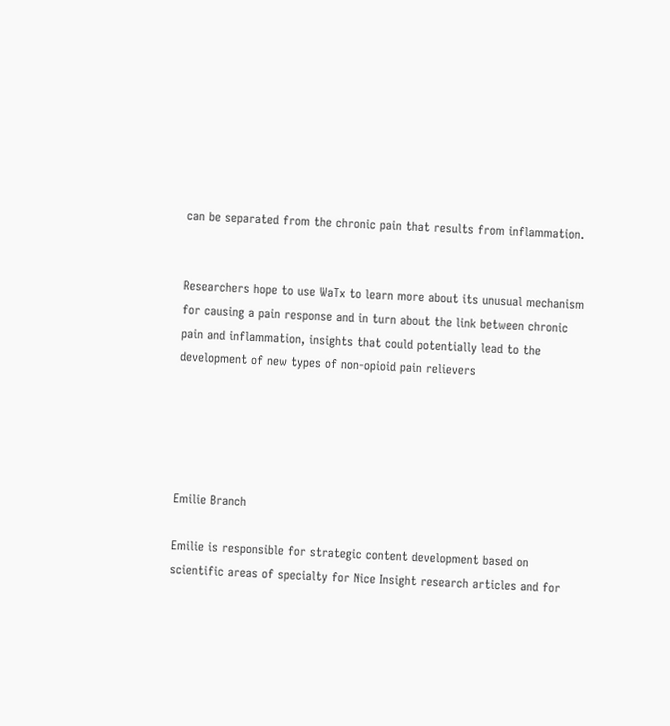can be separated from the chronic pain that results from inflammation.


Researchers hope to use WaTx to learn more about its unusual mechanism for causing a pain response and in turn about the link between chronic pain and inflammation, insights that could potentially lead to the development of new types of non-opioid pain relievers





Emilie Branch

Emilie is responsible for strategic content development based on scientific areas of specialty for Nice Insight research articles and for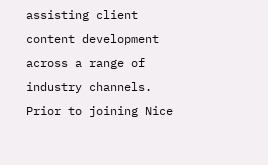assisting client content development across a range of industry channels. Prior to joining Nice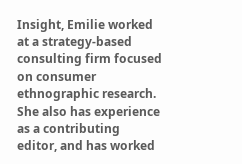Insight, Emilie worked at a strategy-based consulting firm focused on consumer ethnographic research. She also has experience as a contributing editor, and has worked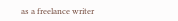as a freelance writer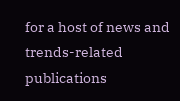for a host of news and trends-related publications